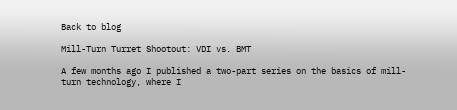Back to blog

Mill-Turn Turret Shootout: VDI vs. BMT

A few months ago I published a two-part series on the basics of mill-turn technology, where I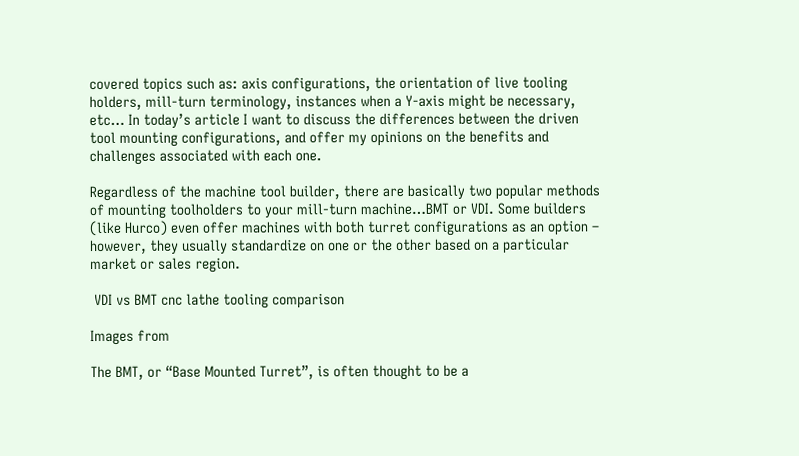covered topics such as: axis configurations, the orientation of live tooling holders, mill-turn terminology, instances when a Y-axis might be necessary, etc… In today’s article I want to discuss the differences between the driven tool mounting configurations, and offer my opinions on the benefits and challenges associated with each one.

Regardless of the machine tool builder, there are basically two popular methods of mounting toolholders to your mill-turn machine…BMT or VDI. Some builders (like Hurco) even offer machines with both turret configurations as an option – however, they usually standardize on one or the other based on a particular market or sales region.

 VDI vs BMT cnc lathe tooling comparison

Images from

The BMT, or “Base Mounted Turret”, is often thought to be a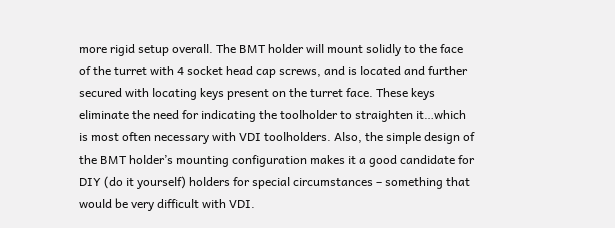more rigid setup overall. The BMT holder will mount solidly to the face of the turret with 4 socket head cap screws, and is located and further secured with locating keys present on the turret face. These keys eliminate the need for indicating the toolholder to straighten it…which is most often necessary with VDI toolholders. Also, the simple design of the BMT holder’s mounting configuration makes it a good candidate for DIY (do it yourself) holders for special circumstances – something that would be very difficult with VDI.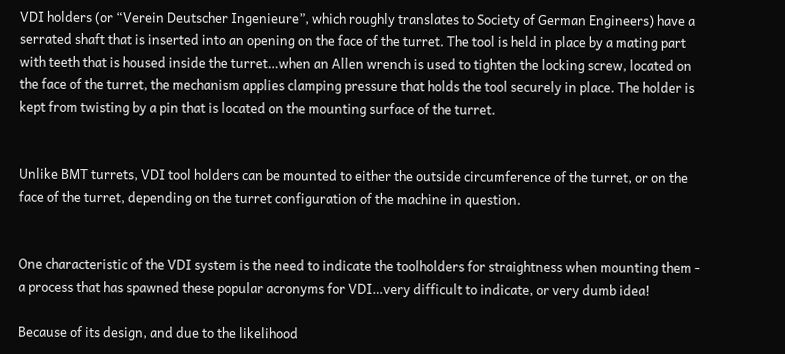VDI holders (or “Verein Deutscher Ingenieure”, which roughly translates to Society of German Engineers) have a serrated shaft that is inserted into an opening on the face of the turret. The tool is held in place by a mating part with teeth that is housed inside the turret…when an Allen wrench is used to tighten the locking screw, located on the face of the turret, the mechanism applies clamping pressure that holds the tool securely in place. The holder is kept from twisting by a pin that is located on the mounting surface of the turret.


Unlike BMT turrets, VDI tool holders can be mounted to either the outside circumference of the turret, or on the face of the turret, depending on the turret configuration of the machine in question.


One characteristic of the VDI system is the need to indicate the toolholders for straightness when mounting them - a process that has spawned these popular acronyms for VDI…very difficult to indicate, or very dumb idea!

Because of its design, and due to the likelihood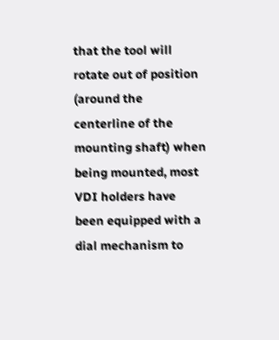that the tool will rotate out of position (around the centerline of the mounting shaft) when being mounted, most VDI holders have been equipped with a dial mechanism to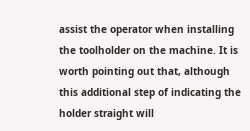assist the operator when installing the toolholder on the machine. It is worth pointing out that, although this additional step of indicating the holder straight will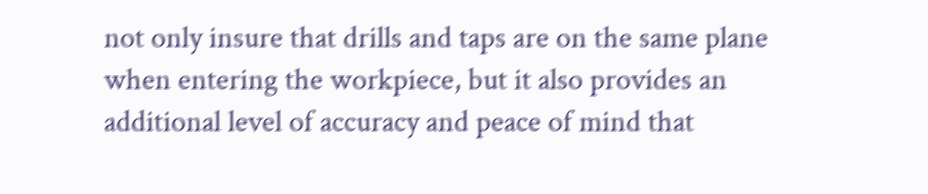not only insure that drills and taps are on the same plane when entering the workpiece, but it also provides an additional level of accuracy and peace of mind that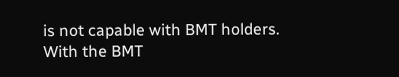is not capable with BMT holders. With the BMT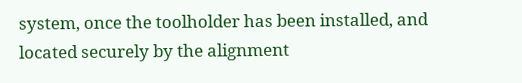system, once the toolholder has been installed, and located securely by the alignment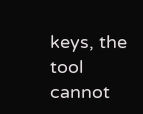keys, the tool cannot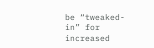be “tweaked-in” for increased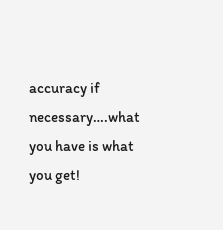accuracy if necessary….what you have is what you get!